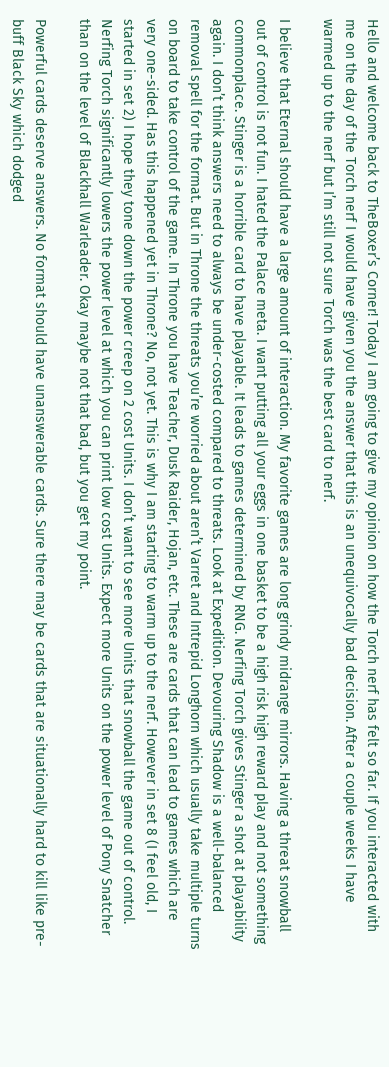Hello and welcome back to TheBoxer’s Corner! Today I am going to give my opinion on how the Torch nerf has felt so far. If you interacted with me on the day of the Torch nerf I would have given you the answer that this is an unequivocally bad decision. After a couple weeks I have warmed up to the nerf but I’m still not sure Torch was the best card to nerf.

I believe that Eternal should have a large amount of interaction. My favorite games are long grindy midrange mirrors. Having a threat snowball out of control is not fun. I hated the Palace meta. I want putting all your eggs in one basket to be a high risk high reward play and not something commonplace. Stinger is a horrible card to have playable. It leads to games determined by RNG. Nerfing Torch gives Stinger a shot at playability again. I don’t think answers need to always be under-costed compared to threats. Look at Expedition. Devouring Shadow is a well-balanced removal spell for the format. But in Throne the threats you’re worried about aren’t Varret and Intrepid Longhorn which usually take multiple turns on board to take control of the game. In Throne you have Teacher, Dusk Raider, Hojan, etc. These are cards that can lead to games which are very one-sided. Has this happened yet in Throne? No, not yet. This is why I am starting to warm up to the nerf. However in set 8 (I feel old, I started in set 2) I hope they tone down the power creep on 2 cost Units. I don’t want to see more Units that snowball the game out of control. Nerfing Torch significantly lowers the power level at which you can print low cost Units. Expect more Units on the power level of Pony Snatcher than on the level of Blackhall Warleader. Okay maybe not that bad, but you get my point.

Powerful cards deserve answers. No format should have unanswerable cards. Sure there may be cards that are situationally hard to kill like pre-buff Black Sky which dodged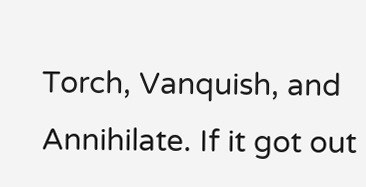Torch, Vanquish, and Annihilate. If it got out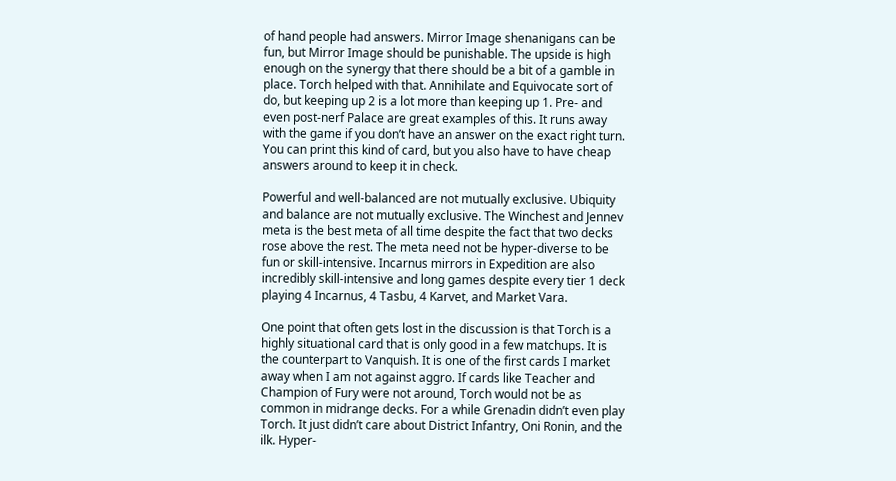of hand people had answers. Mirror Image shenanigans can be fun, but Mirror Image should be punishable. The upside is high enough on the synergy that there should be a bit of a gamble in place. Torch helped with that. Annihilate and Equivocate sort of do, but keeping up 2 is a lot more than keeping up 1. Pre- and even post-nerf Palace are great examples of this. It runs away with the game if you don’t have an answer on the exact right turn. You can print this kind of card, but you also have to have cheap answers around to keep it in check.

Powerful and well-balanced are not mutually exclusive. Ubiquity and balance are not mutually exclusive. The Winchest and Jennev meta is the best meta of all time despite the fact that two decks rose above the rest. The meta need not be hyper-diverse to be fun or skill-intensive. Incarnus mirrors in Expedition are also incredibly skill-intensive and long games despite every tier 1 deck playing 4 Incarnus, 4 Tasbu, 4 Karvet, and Market Vara.

One point that often gets lost in the discussion is that Torch is a highly situational card that is only good in a few matchups. It is the counterpart to Vanquish. It is one of the first cards I market away when I am not against aggro. If cards like Teacher and Champion of Fury were not around, Torch would not be as common in midrange decks. For a while Grenadin didn’t even play Torch. It just didn’t care about District Infantry, Oni Ronin, and the ilk. Hyper-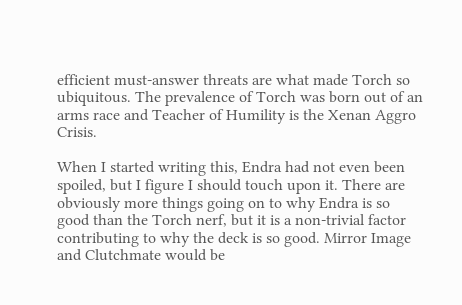efficient must-answer threats are what made Torch so ubiquitous. The prevalence of Torch was born out of an arms race and Teacher of Humility is the Xenan Aggro Crisis.

When I started writing this, Endra had not even been spoiled, but I figure I should touch upon it. There are obviously more things going on to why Endra is so good than the Torch nerf, but it is a non-trivial factor contributing to why the deck is so good. Mirror Image and Clutchmate would be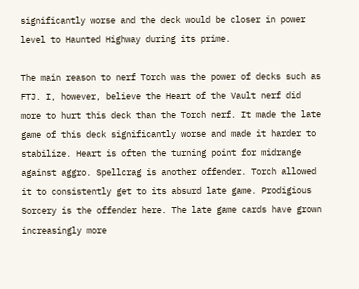significantly worse and the deck would be closer in power level to Haunted Highway during its prime.

The main reason to nerf Torch was the power of decks such as FTJ. I, however, believe the Heart of the Vault nerf did more to hurt this deck than the Torch nerf. It made the late game of this deck significantly worse and made it harder to stabilize. Heart is often the turning point for midrange against aggro. Spellcrag is another offender. Torch allowed it to consistently get to its absurd late game. Prodigious Sorcery is the offender here. The late game cards have grown increasingly more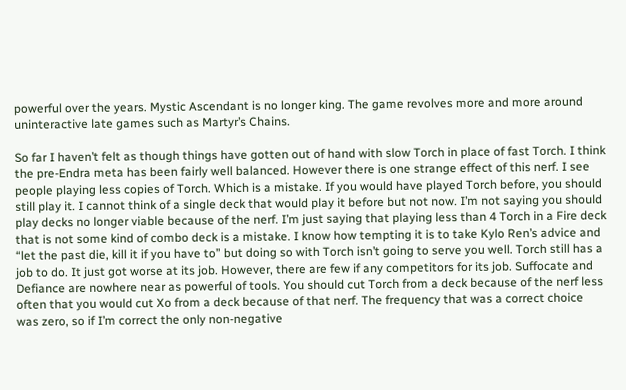powerful over the years. Mystic Ascendant is no longer king. The game revolves more and more around uninteractive late games such as Martyr’s Chains.

So far I haven’t felt as though things have gotten out of hand with slow Torch in place of fast Torch. I think the pre-Endra meta has been fairly well balanced. However there is one strange effect of this nerf. I see people playing less copies of Torch. Which is a mistake. If you would have played Torch before, you should still play it. I cannot think of a single deck that would play it before but not now. I’m not saying you should play decks no longer viable because of the nerf. I’m just saying that playing less than 4 Torch in a Fire deck that is not some kind of combo deck is a mistake. I know how tempting it is to take Kylo Ren’s advice and “let the past die, kill it if you have to” but doing so with Torch isn’t going to serve you well. Torch still has a job to do. It just got worse at its job. However, there are few if any competitors for its job. Suffocate and Defiance are nowhere near as powerful of tools. You should cut Torch from a deck because of the nerf less often that you would cut Xo from a deck because of that nerf. The frequency that was a correct choice was zero, so if I’m correct the only non-negative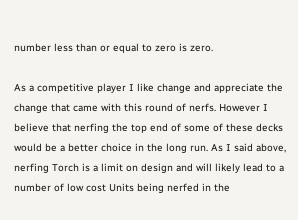number less than or equal to zero is zero.

As a competitive player I like change and appreciate the change that came with this round of nerfs. However I believe that nerfing the top end of some of these decks would be a better choice in the long run. As I said above, nerfing Torch is a limit on design and will likely lead to a number of low cost Units being nerfed in the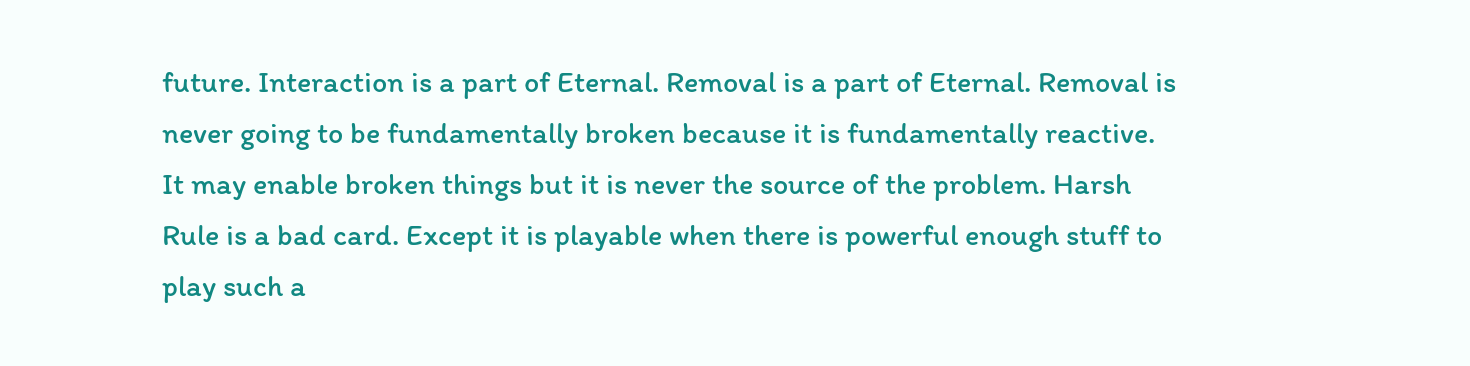future. Interaction is a part of Eternal. Removal is a part of Eternal. Removal is never going to be fundamentally broken because it is fundamentally reactive. It may enable broken things but it is never the source of the problem. Harsh Rule is a bad card. Except it is playable when there is powerful enough stuff to play such a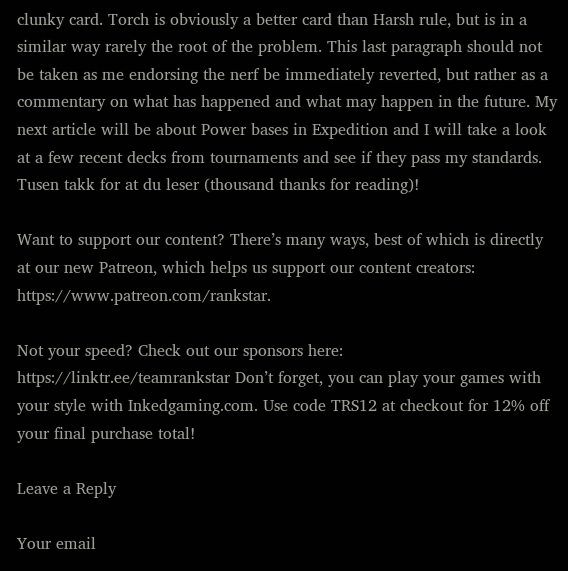clunky card. Torch is obviously a better card than Harsh rule, but is in a similar way rarely the root of the problem. This last paragraph should not be taken as me endorsing the nerf be immediately reverted, but rather as a commentary on what has happened and what may happen in the future. My next article will be about Power bases in Expedition and I will take a look at a few recent decks from tournaments and see if they pass my standards. Tusen takk for at du leser (thousand thanks for reading)!

Want to support our content? There’s many ways, best of which is directly at our new Patreon, which helps us support our content creators: https://www.patreon.com/rankstar.

Not your speed? Check out our sponsors here: https://linktr.ee/teamrankstar Don’t forget, you can play your games with your style with Inkedgaming.com. Use code TRS12 at checkout for 12% off your final purchase total!

Leave a Reply

Your email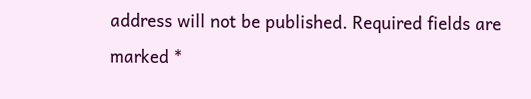address will not be published. Required fields are marked *